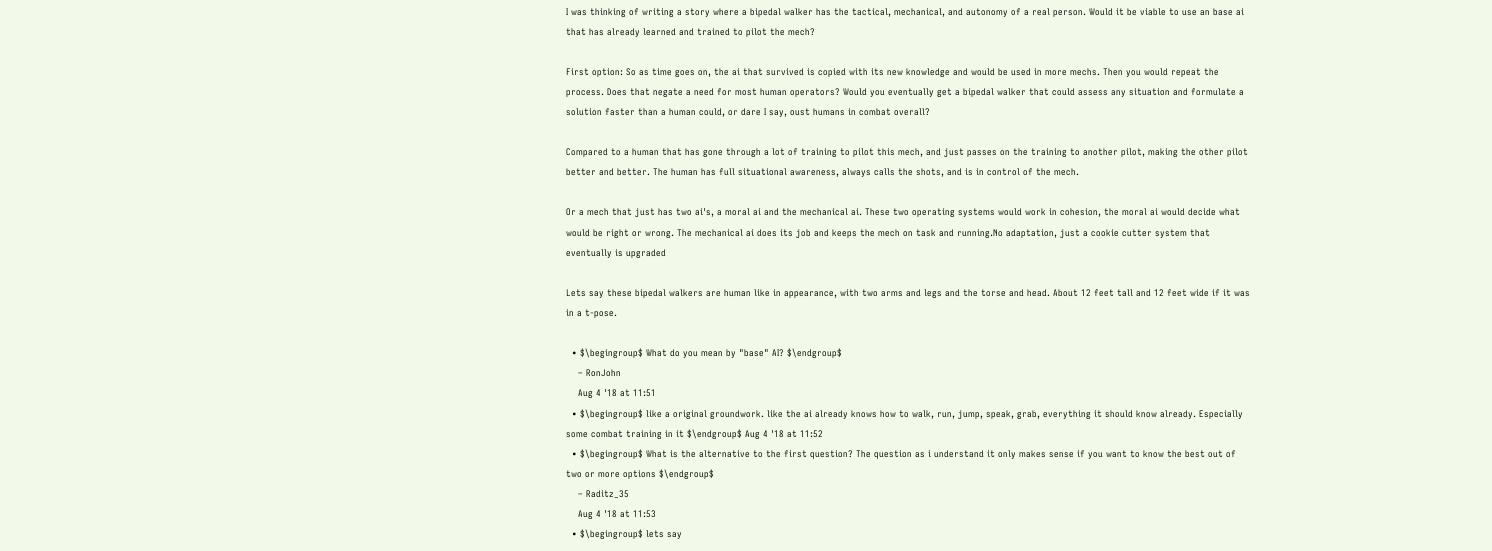I was thinking of writing a story where a bipedal walker has the tactical, mechanical, and autonomy of a real person. Would it be viable to use an base ai that has already learned and trained to pilot the mech?

First option: So as time goes on, the ai that survived is copied with its new knowledge and would be used in more mechs. Then you would repeat the process. Does that negate a need for most human operators? Would you eventually get a bipedal walker that could assess any situation and formulate a solution faster than a human could, or dare I say, oust humans in combat overall?

Compared to a human that has gone through a lot of training to pilot this mech, and just passes on the training to another pilot, making the other pilot better and better. The human has full situational awareness, always calls the shots, and is in control of the mech.

Or a mech that just has two ai's, a moral ai and the mechanical ai. These two operating systems would work in cohesion, the moral ai would decide what would be right or wrong. The mechanical ai does its job and keeps the mech on task and running.No adaptation, just a cookie cutter system that eventually is upgraded

Lets say these bipedal walkers are human like in appearance, with two arms and legs and the torse and head. About 12 feet tall and 12 feet wide if it was in a t-pose.

  • $\begingroup$ What do you mean by "base" AI? $\endgroup$
    – RonJohn
    Aug 4 '18 at 11:51
  • $\begingroup$ like a original groundwork. like the ai already knows how to walk, run, jump, speak, grab, everything it should know already. Especially some combat training in it $\endgroup$ Aug 4 '18 at 11:52
  • $\begingroup$ What is the alternative to the first question? The question as i understand it only makes sense if you want to know the best out of two or more options $\endgroup$
    – Raditz_35
    Aug 4 '18 at 11:53
  • $\begingroup$ lets say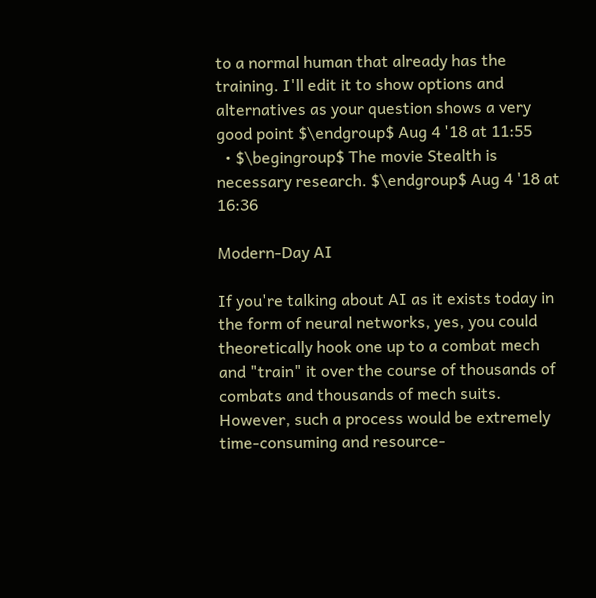to a normal human that already has the training. I'll edit it to show options and alternatives as your question shows a very good point $\endgroup$ Aug 4 '18 at 11:55
  • $\begingroup$ The movie Stealth is necessary research. $\endgroup$ Aug 4 '18 at 16:36

Modern-Day AI

If you're talking about AI as it exists today in the form of neural networks, yes, you could theoretically hook one up to a combat mech and "train" it over the course of thousands of combats and thousands of mech suits. However, such a process would be extremely time-consuming and resource-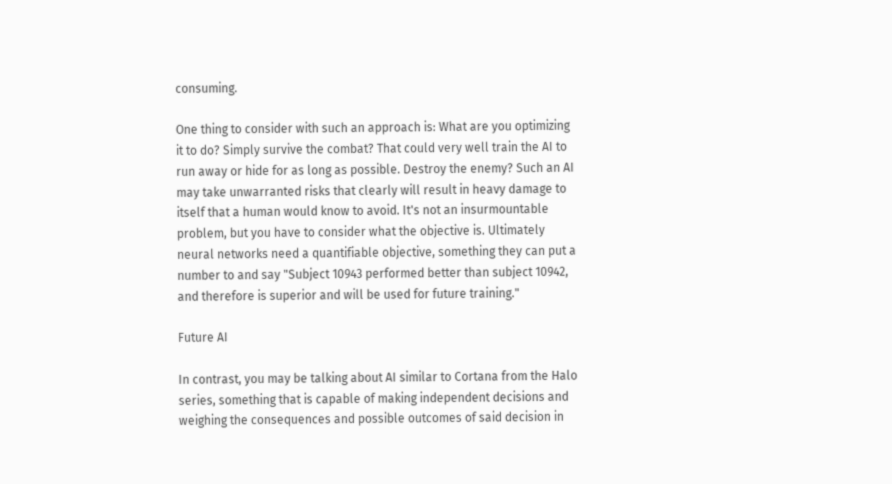consuming.

One thing to consider with such an approach is: What are you optimizing it to do? Simply survive the combat? That could very well train the AI to run away or hide for as long as possible. Destroy the enemy? Such an AI may take unwarranted risks that clearly will result in heavy damage to itself that a human would know to avoid. It's not an insurmountable problem, but you have to consider what the objective is. Ultimately neural networks need a quantifiable objective, something they can put a number to and say "Subject 10943 performed better than subject 10942, and therefore is superior and will be used for future training."

Future AI

In contrast, you may be talking about AI similar to Cortana from the Halo series, something that is capable of making independent decisions and weighing the consequences and possible outcomes of said decision in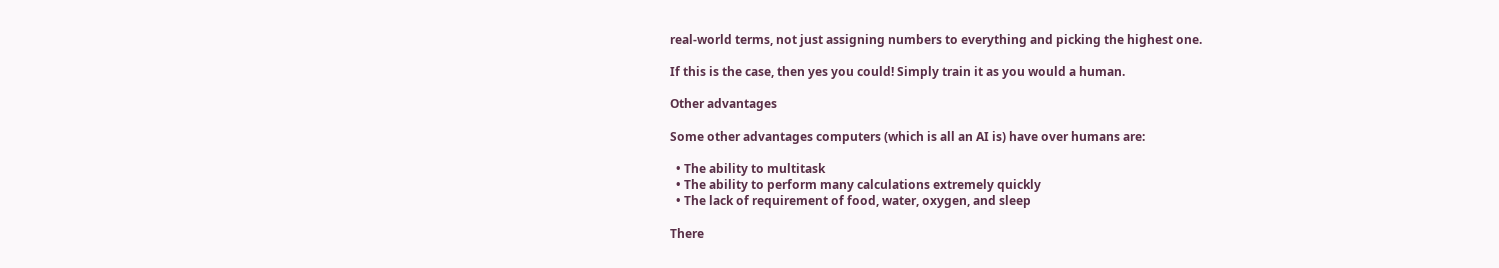real-world terms, not just assigning numbers to everything and picking the highest one.

If this is the case, then yes you could! Simply train it as you would a human.

Other advantages

Some other advantages computers (which is all an AI is) have over humans are:

  • The ability to multitask
  • The ability to perform many calculations extremely quickly
  • The lack of requirement of food, water, oxygen, and sleep

There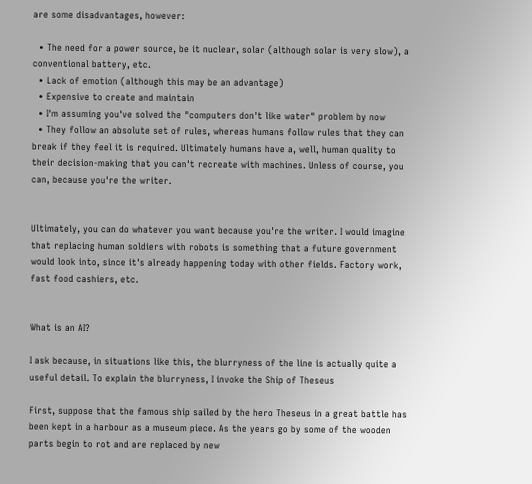are some disadvantages, however:

  • The need for a power source, be it nuclear, solar (although solar is very slow), a conventional battery, etc.
  • Lack of emotion (although this may be an advantage)
  • Expensive to create and maintain
  • I'm assuming you've solved the "computers don't like water" problem by now
  • They follow an absolute set of rules, whereas humans follow rules that they can break if they feel it is required. Ultimately humans have a, well, human quality to their decision-making that you can't recreate with machines. Unless of course, you can, because you're the writer.


Ultimately, you can do whatever you want because you're the writer. I would imagine that replacing human soldiers with robots is something that a future government would look into, since it's already happening today with other fields. Factory work, fast food cashiers, etc.


What is an AI?

I ask because, in situations like this, the blurryness of the line is actually quite a useful detail. To explain the blurryness, I invoke the Ship of Theseus

First, suppose that the famous ship sailed by the hero Theseus in a great battle has been kept in a harbour as a museum piece. As the years go by some of the wooden parts begin to rot and are replaced by new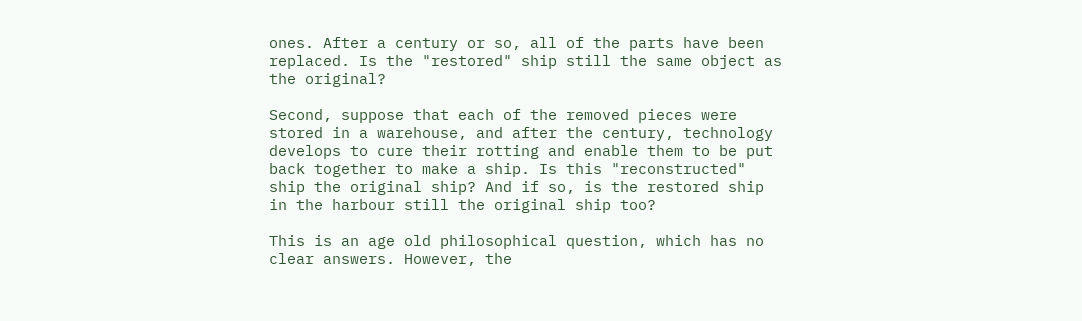ones. After a century or so, all of the parts have been replaced. Is the "restored" ship still the same object as the original?

Second, suppose that each of the removed pieces were stored in a warehouse, and after the century, technology develops to cure their rotting and enable them to be put back together to make a ship. Is this "reconstructed" ship the original ship? And if so, is the restored ship in the harbour still the original ship too?

This is an age old philosophical question, which has no clear answers. However, the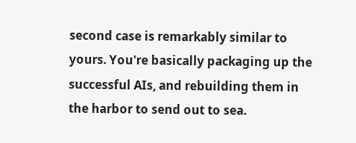second case is remarkably similar to yours. You're basically packaging up the successful AIs, and rebuilding them in the harbor to send out to sea.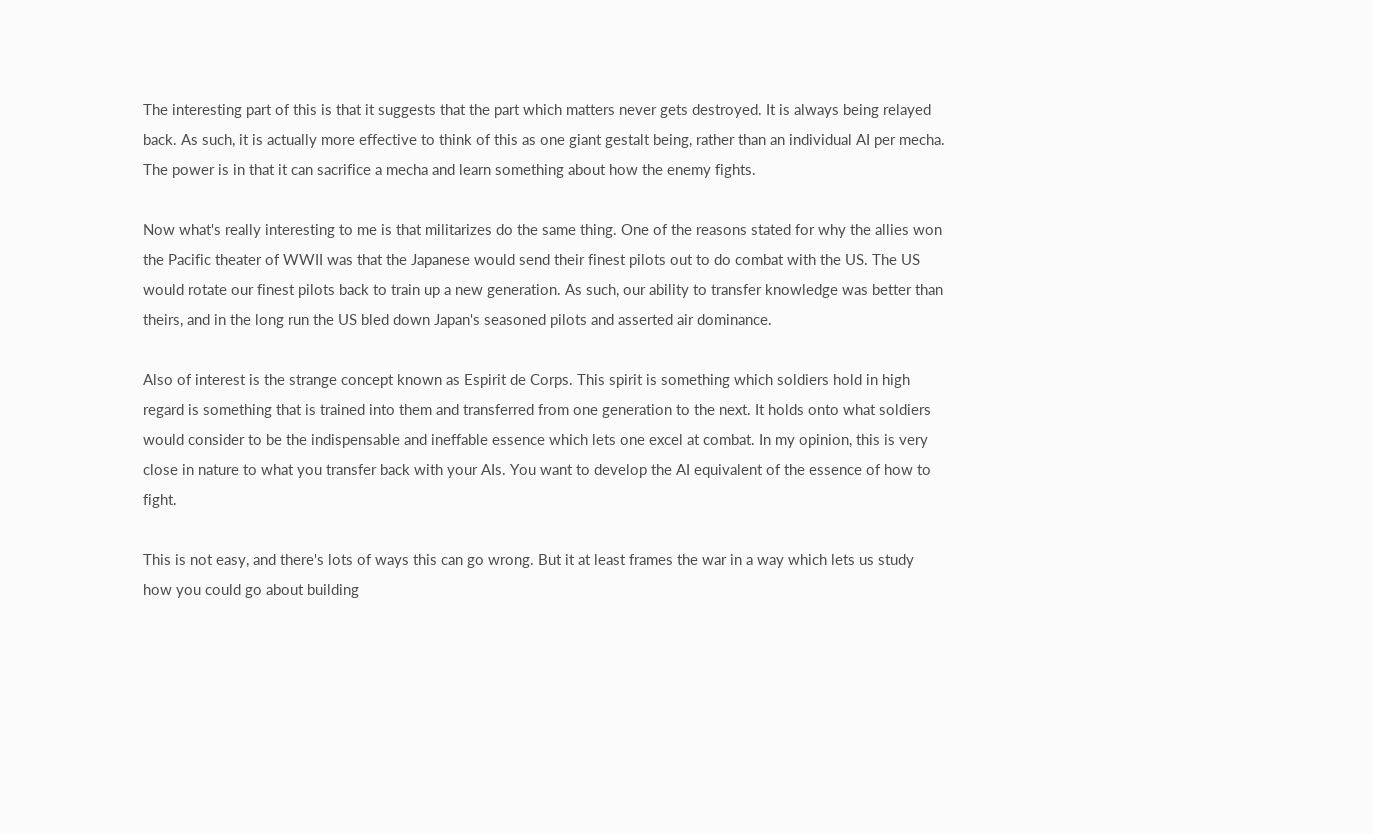The interesting part of this is that it suggests that the part which matters never gets destroyed. It is always being relayed back. As such, it is actually more effective to think of this as one giant gestalt being, rather than an individual AI per mecha. The power is in that it can sacrifice a mecha and learn something about how the enemy fights.

Now what's really interesting to me is that militarizes do the same thing. One of the reasons stated for why the allies won the Pacific theater of WWII was that the Japanese would send their finest pilots out to do combat with the US. The US would rotate our finest pilots back to train up a new generation. As such, our ability to transfer knowledge was better than theirs, and in the long run the US bled down Japan's seasoned pilots and asserted air dominance.

Also of interest is the strange concept known as Espirit de Corps. This spirit is something which soldiers hold in high regard is something that is trained into them and transferred from one generation to the next. It holds onto what soldiers would consider to be the indispensable and ineffable essence which lets one excel at combat. In my opinion, this is very close in nature to what you transfer back with your AIs. You want to develop the AI equivalent of the essence of how to fight.

This is not easy, and there's lots of ways this can go wrong. But it at least frames the war in a way which lets us study how you could go about building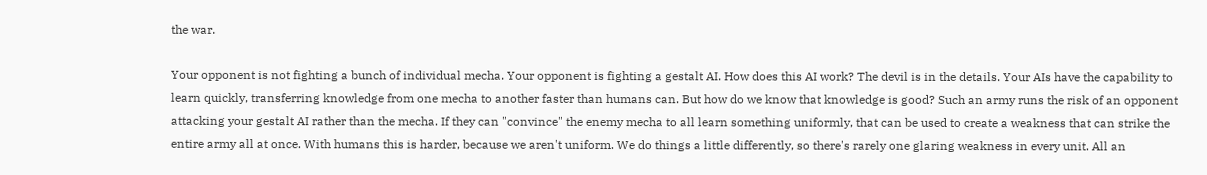the war.

Your opponent is not fighting a bunch of individual mecha. Your opponent is fighting a gestalt AI. How does this AI work? The devil is in the details. Your AIs have the capability to learn quickly, transferring knowledge from one mecha to another faster than humans can. But how do we know that knowledge is good? Such an army runs the risk of an opponent attacking your gestalt AI rather than the mecha. If they can "convince" the enemy mecha to all learn something uniformly, that can be used to create a weakness that can strike the entire army all at once. With humans this is harder, because we aren't uniform. We do things a little differently, so there's rarely one glaring weakness in every unit. All an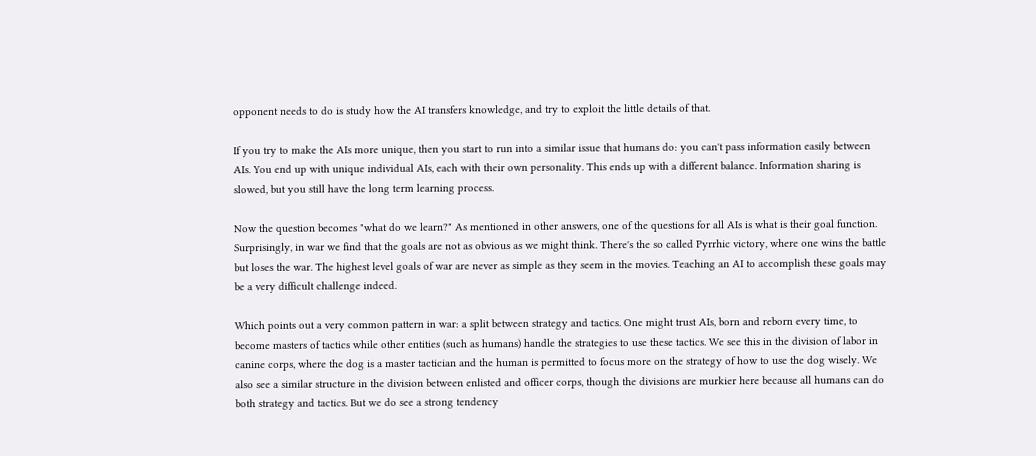opponent needs to do is study how the AI transfers knowledge, and try to exploit the little details of that.

If you try to make the AIs more unique, then you start to run into a similar issue that humans do: you can't pass information easily between AIs. You end up with unique individual AIs, each with their own personality. This ends up with a different balance. Information sharing is slowed, but you still have the long term learning process.

Now the question becomes "what do we learn?" As mentioned in other answers, one of the questions for all AIs is what is their goal function. Surprisingly, in war we find that the goals are not as obvious as we might think. There's the so called Pyrrhic victory, where one wins the battle but loses the war. The highest level goals of war are never as simple as they seem in the movies. Teaching an AI to accomplish these goals may be a very difficult challenge indeed.

Which points out a very common pattern in war: a split between strategy and tactics. One might trust AIs, born and reborn every time, to become masters of tactics while other entities (such as humans) handle the strategies to use these tactics. We see this in the division of labor in canine corps, where the dog is a master tactician and the human is permitted to focus more on the strategy of how to use the dog wisely. We also see a similar structure in the division between enlisted and officer corps, though the divisions are murkier here because all humans can do both strategy and tactics. But we do see a strong tendency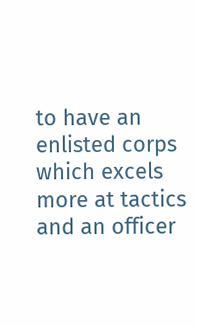to have an enlisted corps which excels more at tactics and an officer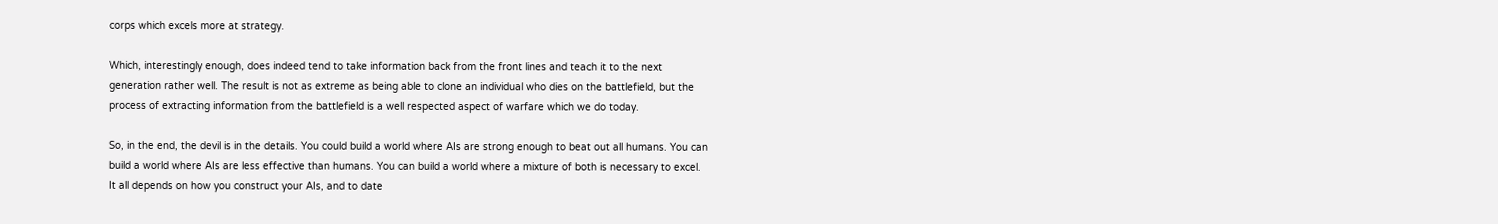corps which excels more at strategy.

Which, interestingly enough, does indeed tend to take information back from the front lines and teach it to the next generation rather well. The result is not as extreme as being able to clone an individual who dies on the battlefield, but the process of extracting information from the battlefield is a well respected aspect of warfare which we do today.

So, in the end, the devil is in the details. You could build a world where AIs are strong enough to beat out all humans. You can build a world where AIs are less effective than humans. You can build a world where a mixture of both is necessary to excel. It all depends on how you construct your AIs, and to date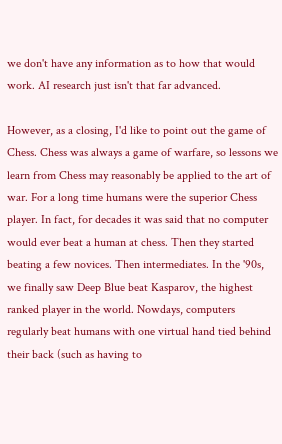we don't have any information as to how that would work. AI research just isn't that far advanced.

However, as a closing, I'd like to point out the game of Chess. Chess was always a game of warfare, so lessons we learn from Chess may reasonably be applied to the art of war. For a long time humans were the superior Chess player. In fact, for decades it was said that no computer would ever beat a human at chess. Then they started beating a few novices. Then intermediates. In the '90s, we finally saw Deep Blue beat Kasparov, the highest ranked player in the world. Nowdays, computers regularly beat humans with one virtual hand tied behind their back (such as having to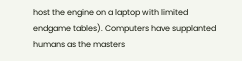host the engine on a laptop with limited endgame tables). Computers have supplanted humans as the masters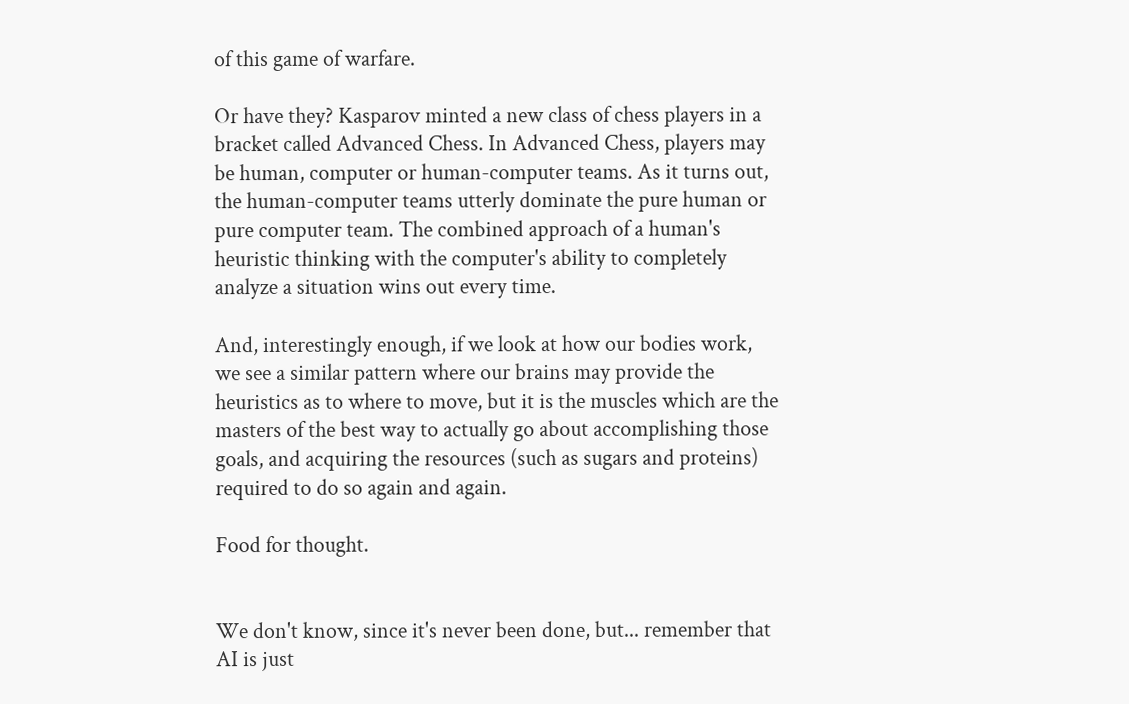of this game of warfare.

Or have they? Kasparov minted a new class of chess players in a bracket called Advanced Chess. In Advanced Chess, players may be human, computer or human-computer teams. As it turns out, the human-computer teams utterly dominate the pure human or pure computer team. The combined approach of a human's heuristic thinking with the computer's ability to completely analyze a situation wins out every time.

And, interestingly enough, if we look at how our bodies work, we see a similar pattern where our brains may provide the heuristics as to where to move, but it is the muscles which are the masters of the best way to actually go about accomplishing those goals, and acquiring the resources (such as sugars and proteins) required to do so again and again.

Food for thought.


We don't know, since it's never been done, but... remember that AI is just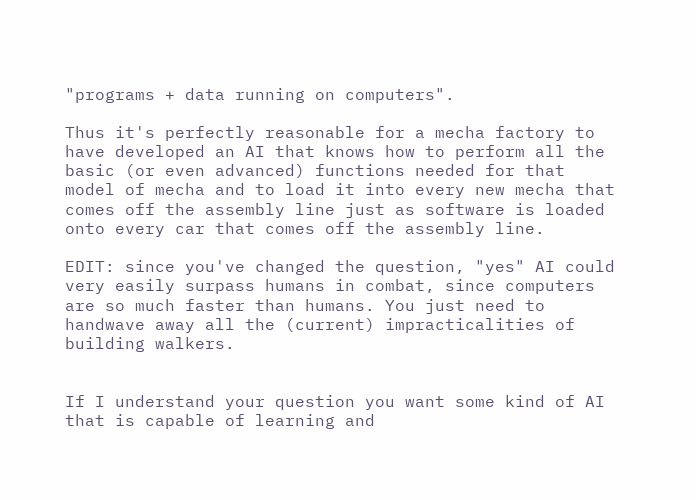"programs + data running on computers".

Thus it's perfectly reasonable for a mecha factory to have developed an AI that knows how to perform all the basic (or even advanced) functions needed for that model of mecha and to load it into every new mecha that comes off the assembly line just as software is loaded onto every car that comes off the assembly line.

EDIT: since you've changed the question, "yes" AI could very easily surpass humans in combat, since computers are so much faster than humans. You just need to handwave away all the (current) impracticalities of building walkers.


If I understand your question you want some kind of AI that is capable of learning and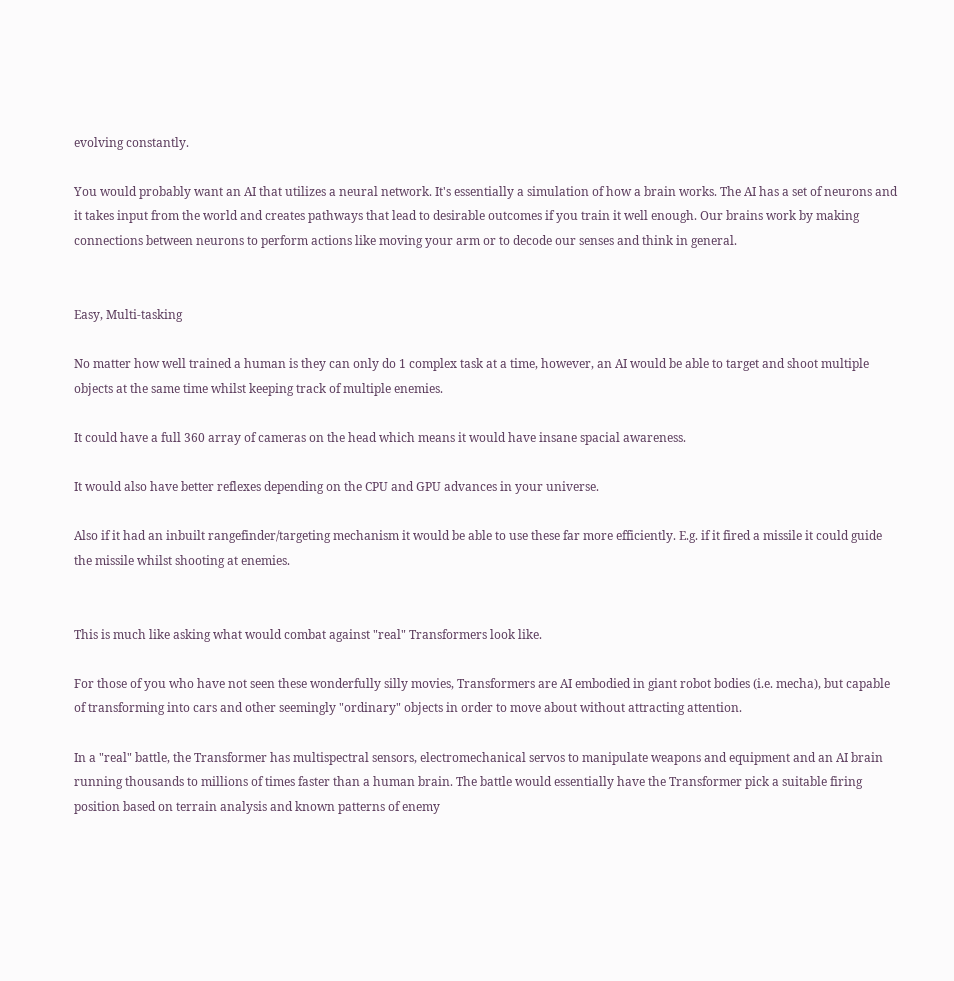evolving constantly.

You would probably want an AI that utilizes a neural network. It's essentially a simulation of how a brain works. The AI has a set of neurons and it takes input from the world and creates pathways that lead to desirable outcomes if you train it well enough. Our brains work by making connections between neurons to perform actions like moving your arm or to decode our senses and think in general.


Easy, Multi-tasking

No matter how well trained a human is they can only do 1 complex task at a time, however, an AI would be able to target and shoot multiple objects at the same time whilst keeping track of multiple enemies.

It could have a full 360 array of cameras on the head which means it would have insane spacial awareness.

It would also have better reflexes depending on the CPU and GPU advances in your universe.

Also if it had an inbuilt rangefinder/targeting mechanism it would be able to use these far more efficiently. E.g. if it fired a missile it could guide the missile whilst shooting at enemies.


This is much like asking what would combat against "real" Transformers look like.

For those of you who have not seen these wonderfully silly movies, Transformers are AI embodied in giant robot bodies (i.e. mecha), but capable of transforming into cars and other seemingly "ordinary" objects in order to move about without attracting attention.

In a "real" battle, the Transformer has multispectral sensors, electromechanical servos to manipulate weapons and equipment and an AI brain running thousands to millions of times faster than a human brain. The battle would essentially have the Transformer pick a suitable firing position based on terrain analysis and known patterns of enemy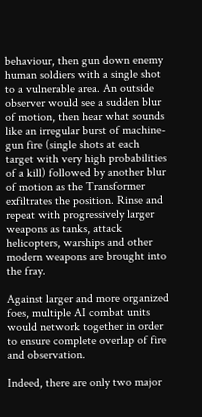behaviour, then gun down enemy human soldiers with a single shot to a vulnerable area. An outside observer would see a sudden blur of motion, then hear what sounds like an irregular burst of machine-gun fire (single shots at each target with very high probabilities of a kill) followed by another blur of motion as the Transformer exfiltrates the position. Rinse and repeat with progressively larger weapons as tanks, attack helicopters, warships and other modern weapons are brought into the fray.

Against larger and more organized foes, multiple AI combat units would network together in order to ensure complete overlap of fire and observation.

Indeed, there are only two major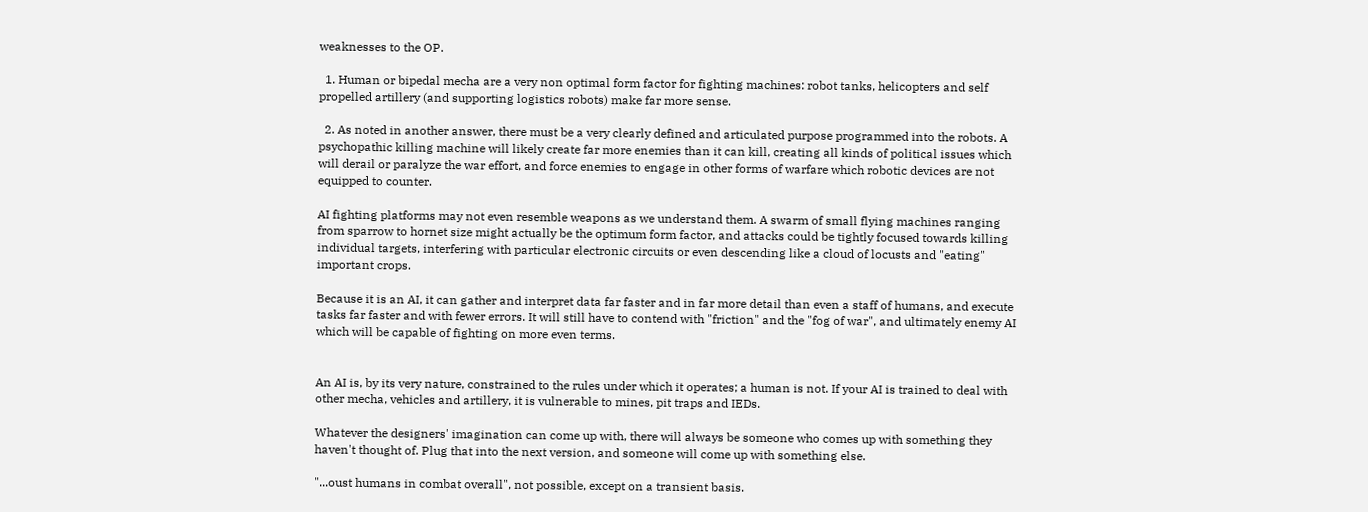weaknesses to the OP.

  1. Human or bipedal mecha are a very non optimal form factor for fighting machines: robot tanks, helicopters and self propelled artillery (and supporting logistics robots) make far more sense.

  2. As noted in another answer, there must be a very clearly defined and articulated purpose programmed into the robots. A psychopathic killing machine will likely create far more enemies than it can kill, creating all kinds of political issues which will derail or paralyze the war effort, and force enemies to engage in other forms of warfare which robotic devices are not equipped to counter.

AI fighting platforms may not even resemble weapons as we understand them. A swarm of small flying machines ranging from sparrow to hornet size might actually be the optimum form factor, and attacks could be tightly focused towards killing individual targets, interfering with particular electronic circuits or even descending like a cloud of locusts and "eating" important crops.

Because it is an AI, it can gather and interpret data far faster and in far more detail than even a staff of humans, and execute tasks far faster and with fewer errors. It will still have to contend with "friction" and the "fog of war", and ultimately enemy AI which will be capable of fighting on more even terms.


An AI is, by its very nature, constrained to the rules under which it operates; a human is not. If your AI is trained to deal with other mecha, vehicles and artillery, it is vulnerable to mines, pit traps and IEDs.

Whatever the designers' imagination can come up with, there will always be someone who comes up with something they haven't thought of. Plug that into the next version, and someone will come up with something else.

"...oust humans in combat overall", not possible, except on a transient basis.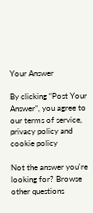Your Answer

By clicking “Post Your Answer”, you agree to our terms of service, privacy policy and cookie policy

Not the answer you're looking for? Browse other questions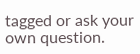tagged or ask your own question.